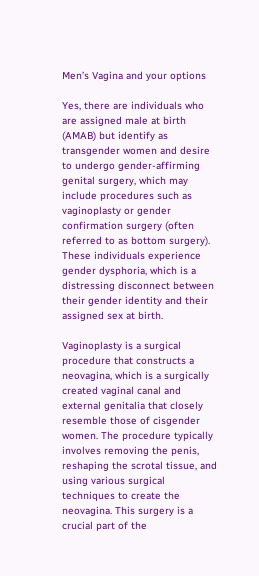Men’s Vagina and your options

Yes, there are individuals who are assigned male at birth (AMAB) but identify as transgender women and desire to undergo gender-affirming genital surgery, which may include procedures such as vaginoplasty or gender confirmation surgery (often referred to as bottom surgery). These individuals experience gender dysphoria, which is a distressing disconnect between their gender identity and their assigned sex at birth.

Vaginoplasty is a surgical procedure that constructs a neovagina, which is a surgically created vaginal canal and external genitalia that closely resemble those of cisgender women. The procedure typically involves removing the penis, reshaping the scrotal tissue, and using various surgical techniques to create the neovagina. This surgery is a crucial part of the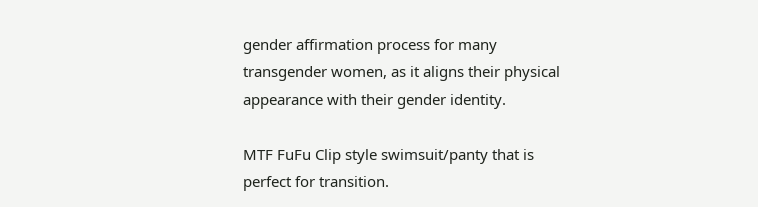gender affirmation process for many transgender women, as it aligns their physical appearance with their gender identity.

MTF FuFu Clip style swimsuit/panty that is perfect for transition.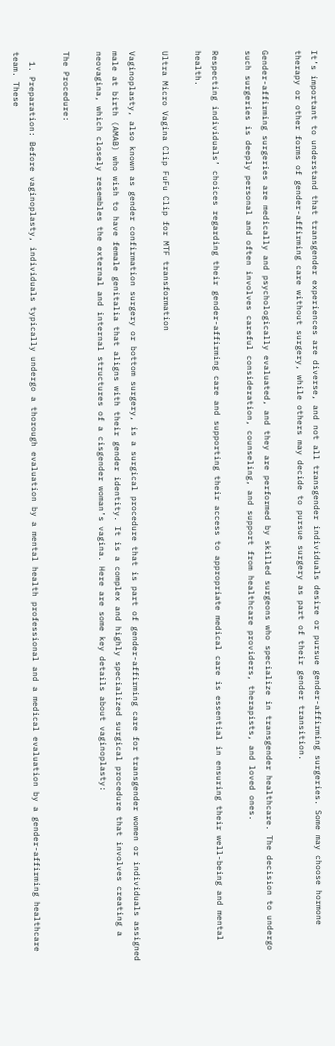It’s important to understand that transgender experiences are diverse, and not all transgender individuals desire or pursue gender-affirming surgeries. Some may choose hormone therapy or other forms of gender-affirming care without surgery, while others may decide to pursue surgery as part of their gender transition.

Gender-affirming surgeries are medically and psychologically evaluated, and they are performed by skilled surgeons who specialize in transgender healthcare. The decision to undergo such surgeries is deeply personal and often involves careful consideration, counseling, and support from healthcare providers, therapists, and loved ones.

Respecting individuals’ choices regarding their gender-affirming care and supporting their access to appropriate medical care is essential in ensuring their well-being and mental health.

Ultra Micro Vagina Clip FuFu Clip for MTF transformation

Vaginoplasty, also known as gender confirmation surgery or bottom surgery, is a surgical procedure that is part of gender-affirming care for transgender women or individuals assigned male at birth (AMAB) who wish to have female genitalia that aligns with their gender identity. It is a complex and highly specialized surgical procedure that involves creating a neovagina, which closely resembles the external and internal structures of a cisgender woman’s vagina. Here are some key details about vaginoplasty:

The Procedure:

  1. Preparation: Before vaginoplasty, individuals typically undergo a thorough evaluation by a mental health professional and a medical evaluation by a gender-affirming healthcare team. These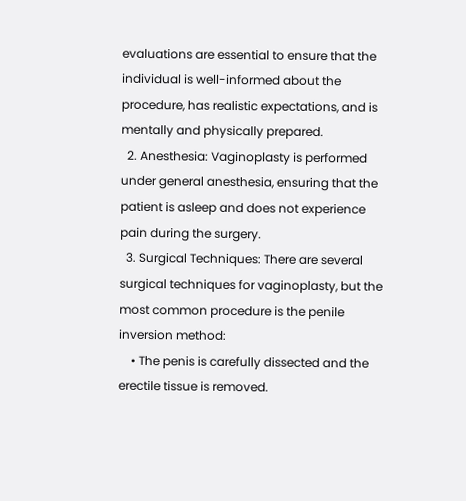evaluations are essential to ensure that the individual is well-informed about the procedure, has realistic expectations, and is mentally and physically prepared.
  2. Anesthesia: Vaginoplasty is performed under general anesthesia, ensuring that the patient is asleep and does not experience pain during the surgery.
  3. Surgical Techniques: There are several surgical techniques for vaginoplasty, but the most common procedure is the penile inversion method:
    • The penis is carefully dissected and the erectile tissue is removed.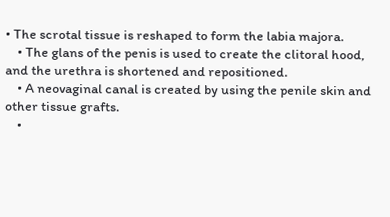• The scrotal tissue is reshaped to form the labia majora.
    • The glans of the penis is used to create the clitoral hood, and the urethra is shortened and repositioned.
    • A neovaginal canal is created by using the penile skin and other tissue grafts.
    •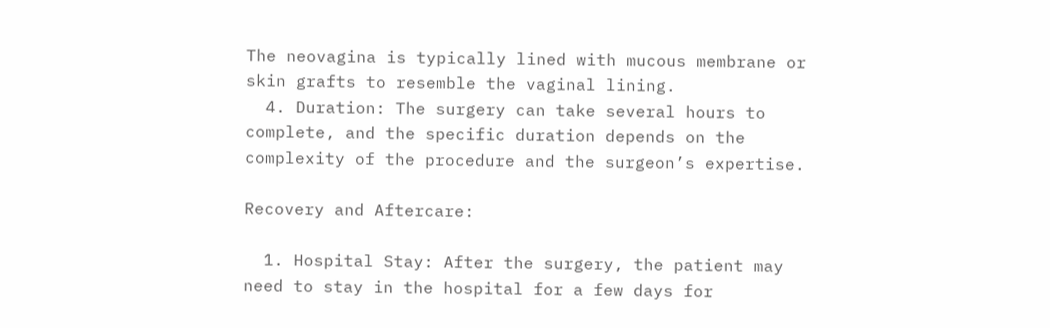The neovagina is typically lined with mucous membrane or skin grafts to resemble the vaginal lining.
  4. Duration: The surgery can take several hours to complete, and the specific duration depends on the complexity of the procedure and the surgeon’s expertise.

Recovery and Aftercare:

  1. Hospital Stay: After the surgery, the patient may need to stay in the hospital for a few days for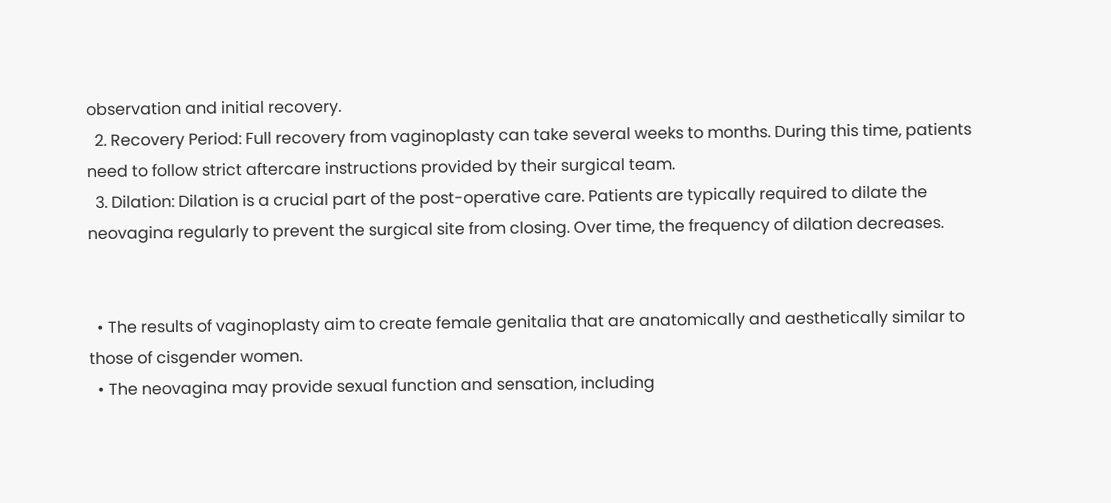observation and initial recovery.
  2. Recovery Period: Full recovery from vaginoplasty can take several weeks to months. During this time, patients need to follow strict aftercare instructions provided by their surgical team.
  3. Dilation: Dilation is a crucial part of the post-operative care. Patients are typically required to dilate the neovagina regularly to prevent the surgical site from closing. Over time, the frequency of dilation decreases.


  • The results of vaginoplasty aim to create female genitalia that are anatomically and aesthetically similar to those of cisgender women.
  • The neovagina may provide sexual function and sensation, including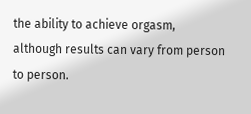the ability to achieve orgasm, although results can vary from person to person.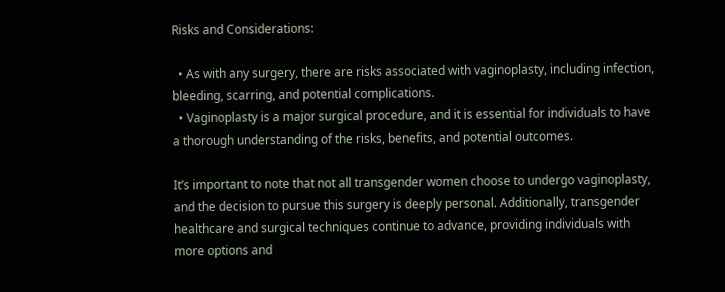Risks and Considerations:

  • As with any surgery, there are risks associated with vaginoplasty, including infection, bleeding, scarring, and potential complications.
  • Vaginoplasty is a major surgical procedure, and it is essential for individuals to have a thorough understanding of the risks, benefits, and potential outcomes.

It’s important to note that not all transgender women choose to undergo vaginoplasty, and the decision to pursue this surgery is deeply personal. Additionally, transgender healthcare and surgical techniques continue to advance, providing individuals with more options and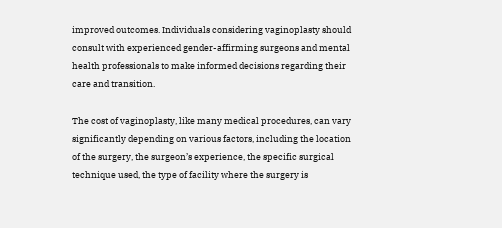improved outcomes. Individuals considering vaginoplasty should consult with experienced gender-affirming surgeons and mental health professionals to make informed decisions regarding their care and transition.

The cost of vaginoplasty, like many medical procedures, can vary significantly depending on various factors, including the location of the surgery, the surgeon’s experience, the specific surgical technique used, the type of facility where the surgery is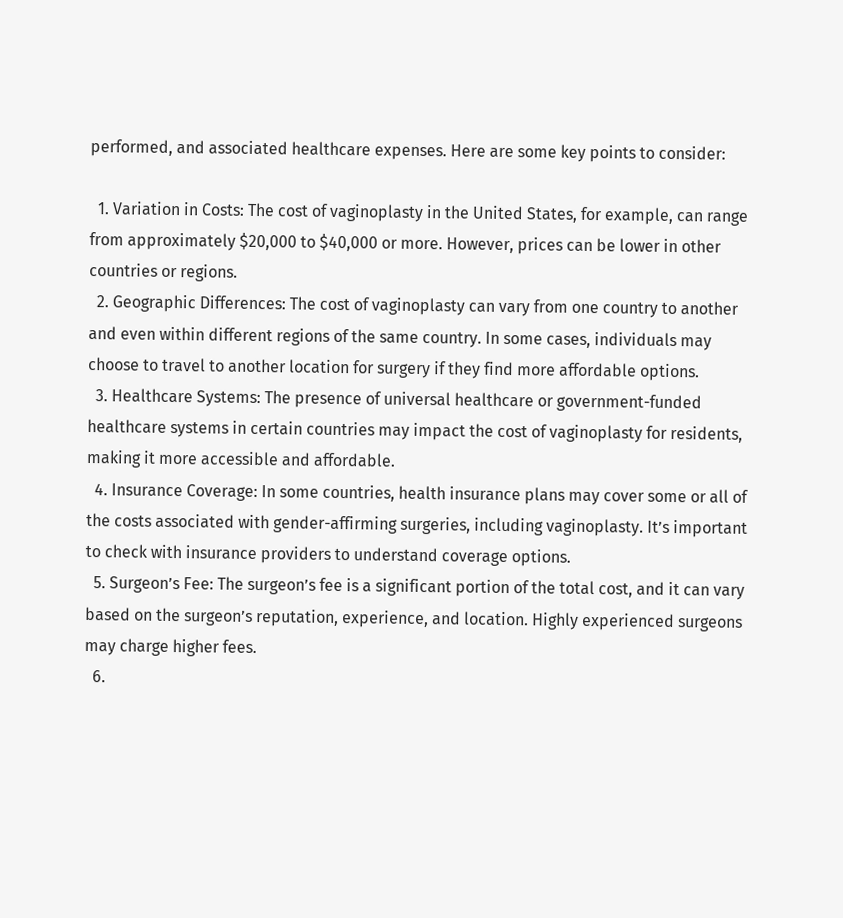performed, and associated healthcare expenses. Here are some key points to consider:

  1. Variation in Costs: The cost of vaginoplasty in the United States, for example, can range from approximately $20,000 to $40,000 or more. However, prices can be lower in other countries or regions.
  2. Geographic Differences: The cost of vaginoplasty can vary from one country to another and even within different regions of the same country. In some cases, individuals may choose to travel to another location for surgery if they find more affordable options.
  3. Healthcare Systems: The presence of universal healthcare or government-funded healthcare systems in certain countries may impact the cost of vaginoplasty for residents, making it more accessible and affordable.
  4. Insurance Coverage: In some countries, health insurance plans may cover some or all of the costs associated with gender-affirming surgeries, including vaginoplasty. It’s important to check with insurance providers to understand coverage options.
  5. Surgeon’s Fee: The surgeon’s fee is a significant portion of the total cost, and it can vary based on the surgeon’s reputation, experience, and location. Highly experienced surgeons may charge higher fees.
  6.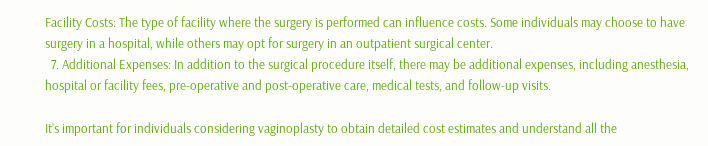Facility Costs: The type of facility where the surgery is performed can influence costs. Some individuals may choose to have surgery in a hospital, while others may opt for surgery in an outpatient surgical center.
  7. Additional Expenses: In addition to the surgical procedure itself, there may be additional expenses, including anesthesia, hospital or facility fees, pre-operative and post-operative care, medical tests, and follow-up visits.

It’s important for individuals considering vaginoplasty to obtain detailed cost estimates and understand all the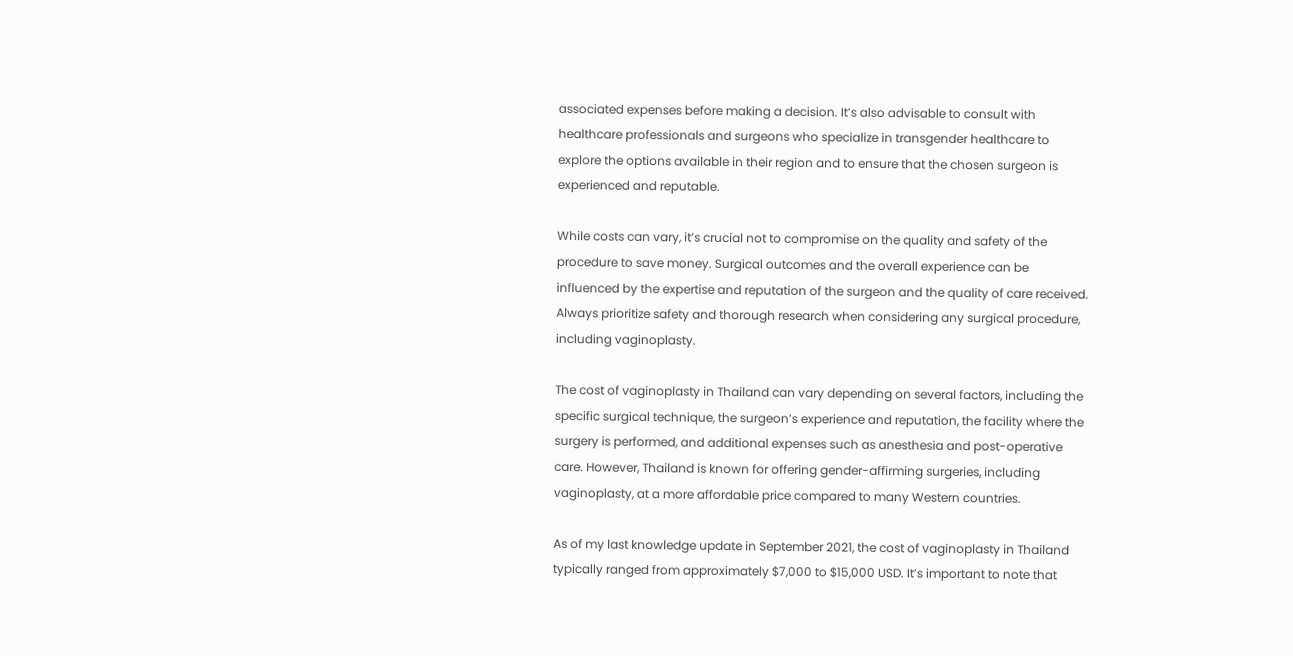associated expenses before making a decision. It’s also advisable to consult with healthcare professionals and surgeons who specialize in transgender healthcare to explore the options available in their region and to ensure that the chosen surgeon is experienced and reputable.

While costs can vary, it’s crucial not to compromise on the quality and safety of the procedure to save money. Surgical outcomes and the overall experience can be influenced by the expertise and reputation of the surgeon and the quality of care received. Always prioritize safety and thorough research when considering any surgical procedure, including vaginoplasty.

The cost of vaginoplasty in Thailand can vary depending on several factors, including the specific surgical technique, the surgeon’s experience and reputation, the facility where the surgery is performed, and additional expenses such as anesthesia and post-operative care. However, Thailand is known for offering gender-affirming surgeries, including vaginoplasty, at a more affordable price compared to many Western countries.

As of my last knowledge update in September 2021, the cost of vaginoplasty in Thailand typically ranged from approximately $7,000 to $15,000 USD. It’s important to note that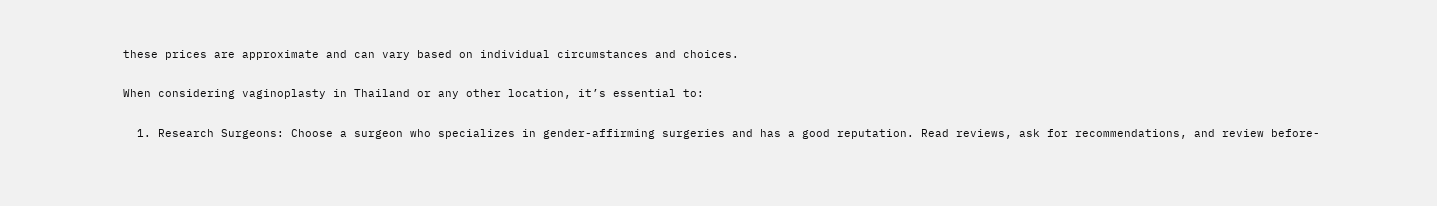these prices are approximate and can vary based on individual circumstances and choices.

When considering vaginoplasty in Thailand or any other location, it’s essential to:

  1. Research Surgeons: Choose a surgeon who specializes in gender-affirming surgeries and has a good reputation. Read reviews, ask for recommendations, and review before-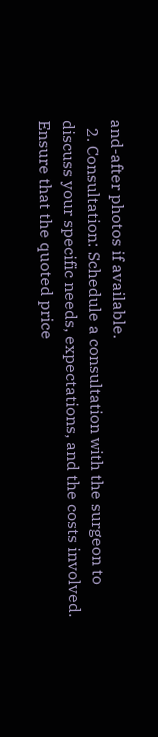and-after photos if available.
  2. Consultation: Schedule a consultation with the surgeon to discuss your specific needs, expectations, and the costs involved. Ensure that the quoted price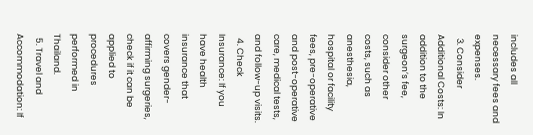includes all necessary fees and expenses.
  3. Consider Additional Costs: In addition to the surgeon’s fee, consider other costs, such as anesthesia, hospital or facility fees, pre-operative and post-operative care, medical tests, and follow-up visits.
  4. Check Insurance: If you have health insurance that covers gender-affirming surgeries, check if it can be applied to procedures performed in Thailand.
  5. Travel and Accommodation: If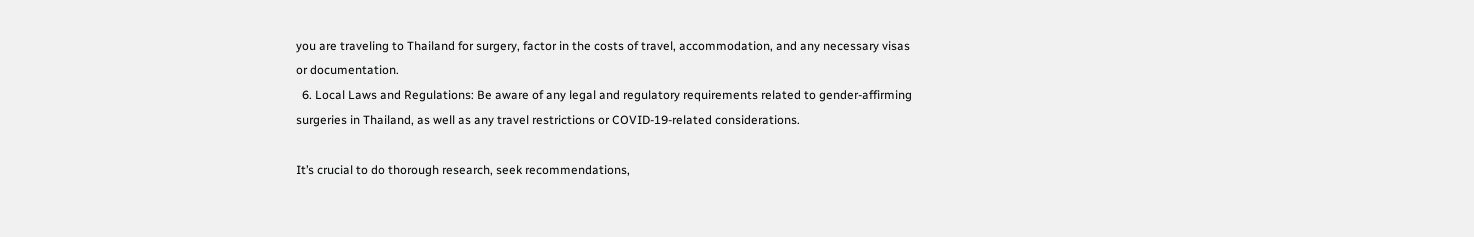you are traveling to Thailand for surgery, factor in the costs of travel, accommodation, and any necessary visas or documentation.
  6. Local Laws and Regulations: Be aware of any legal and regulatory requirements related to gender-affirming surgeries in Thailand, as well as any travel restrictions or COVID-19-related considerations.

It’s crucial to do thorough research, seek recommendations,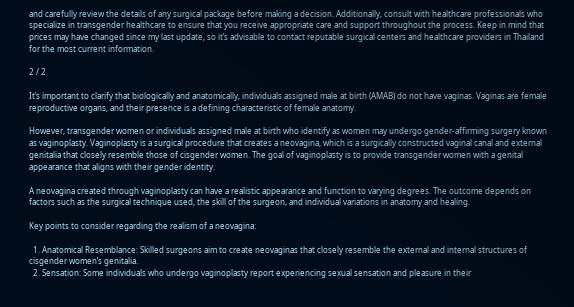and carefully review the details of any surgical package before making a decision. Additionally, consult with healthcare professionals who specialize in transgender healthcare to ensure that you receive appropriate care and support throughout the process. Keep in mind that prices may have changed since my last update, so it’s advisable to contact reputable surgical centers and healthcare providers in Thailand for the most current information.

2 / 2

It’s important to clarify that biologically and anatomically, individuals assigned male at birth (AMAB) do not have vaginas. Vaginas are female reproductive organs, and their presence is a defining characteristic of female anatomy.

However, transgender women or individuals assigned male at birth who identify as women may undergo gender-affirming surgery known as vaginoplasty. Vaginoplasty is a surgical procedure that creates a neovagina, which is a surgically constructed vaginal canal and external genitalia that closely resemble those of cisgender women. The goal of vaginoplasty is to provide transgender women with a genital appearance that aligns with their gender identity.

A neovagina created through vaginoplasty can have a realistic appearance and function to varying degrees. The outcome depends on factors such as the surgical technique used, the skill of the surgeon, and individual variations in anatomy and healing.

Key points to consider regarding the realism of a neovagina:

  1. Anatomical Resemblance: Skilled surgeons aim to create neovaginas that closely resemble the external and internal structures of cisgender women’s genitalia.
  2. Sensation: Some individuals who undergo vaginoplasty report experiencing sexual sensation and pleasure in their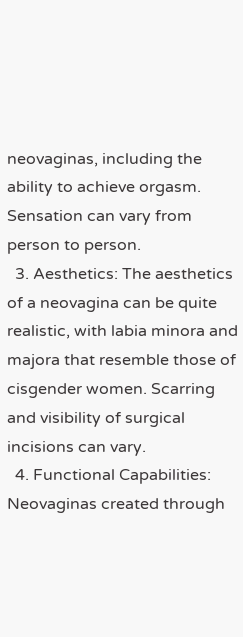neovaginas, including the ability to achieve orgasm. Sensation can vary from person to person.
  3. Aesthetics: The aesthetics of a neovagina can be quite realistic, with labia minora and majora that resemble those of cisgender women. Scarring and visibility of surgical incisions can vary.
  4. Functional Capabilities: Neovaginas created through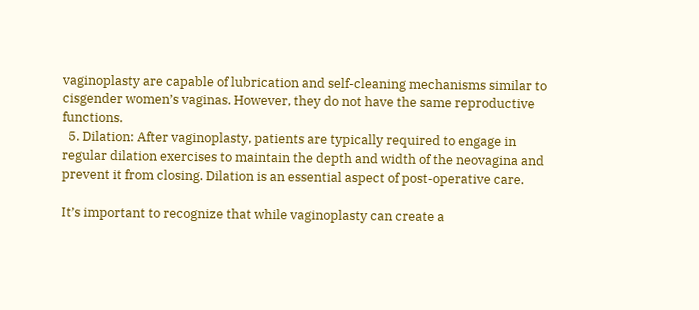vaginoplasty are capable of lubrication and self-cleaning mechanisms similar to cisgender women’s vaginas. However, they do not have the same reproductive functions.
  5. Dilation: After vaginoplasty, patients are typically required to engage in regular dilation exercises to maintain the depth and width of the neovagina and prevent it from closing. Dilation is an essential aspect of post-operative care.

It’s important to recognize that while vaginoplasty can create a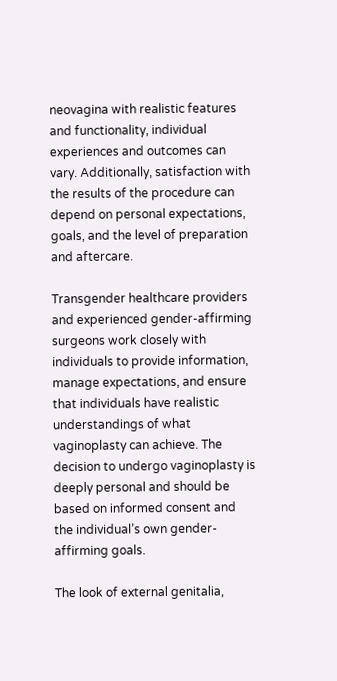neovagina with realistic features and functionality, individual experiences and outcomes can vary. Additionally, satisfaction with the results of the procedure can depend on personal expectations, goals, and the level of preparation and aftercare.

Transgender healthcare providers and experienced gender-affirming surgeons work closely with individuals to provide information, manage expectations, and ensure that individuals have realistic understandings of what vaginoplasty can achieve. The decision to undergo vaginoplasty is deeply personal and should be based on informed consent and the individual’s own gender-affirming goals.

The look of external genitalia,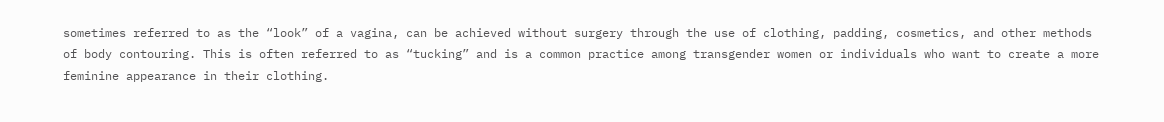sometimes referred to as the “look” of a vagina, can be achieved without surgery through the use of clothing, padding, cosmetics, and other methods of body contouring. This is often referred to as “tucking” and is a common practice among transgender women or individuals who want to create a more feminine appearance in their clothing.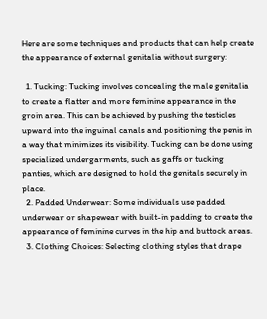Here are some techniques and products that can help create the appearance of external genitalia without surgery:

  1. Tucking: Tucking involves concealing the male genitalia to create a flatter and more feminine appearance in the groin area. This can be achieved by pushing the testicles upward into the inguinal canals and positioning the penis in a way that minimizes its visibility. Tucking can be done using specialized undergarments, such as gaffs or tucking panties, which are designed to hold the genitals securely in place.
  2. Padded Underwear: Some individuals use padded underwear or shapewear with built-in padding to create the appearance of feminine curves in the hip and buttock areas.
  3. Clothing Choices: Selecting clothing styles that drape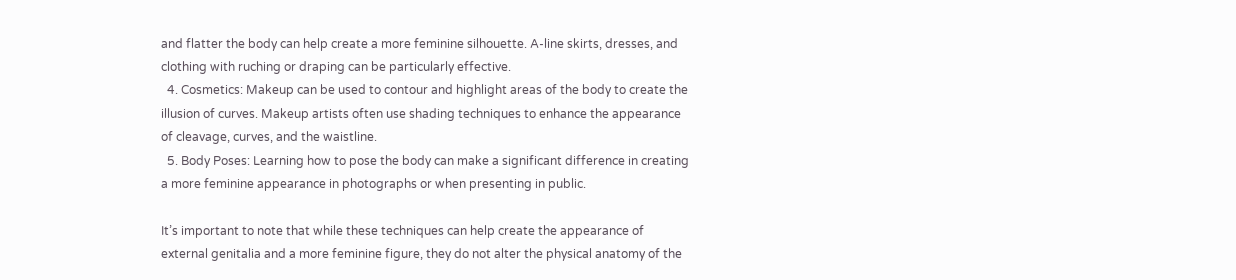and flatter the body can help create a more feminine silhouette. A-line skirts, dresses, and clothing with ruching or draping can be particularly effective.
  4. Cosmetics: Makeup can be used to contour and highlight areas of the body to create the illusion of curves. Makeup artists often use shading techniques to enhance the appearance of cleavage, curves, and the waistline.
  5. Body Poses: Learning how to pose the body can make a significant difference in creating a more feminine appearance in photographs or when presenting in public.

It’s important to note that while these techniques can help create the appearance of external genitalia and a more feminine figure, they do not alter the physical anatomy of the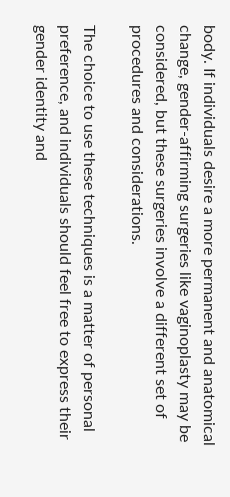body. If individuals desire a more permanent and anatomical change, gender-affirming surgeries like vaginoplasty may be considered, but these surgeries involve a different set of procedures and considerations.

The choice to use these techniques is a matter of personal preference, and individuals should feel free to express their gender identity and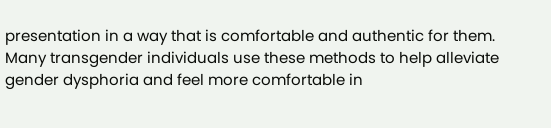presentation in a way that is comfortable and authentic for them. Many transgender individuals use these methods to help alleviate gender dysphoria and feel more comfortable in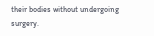their bodies without undergoing surgery.